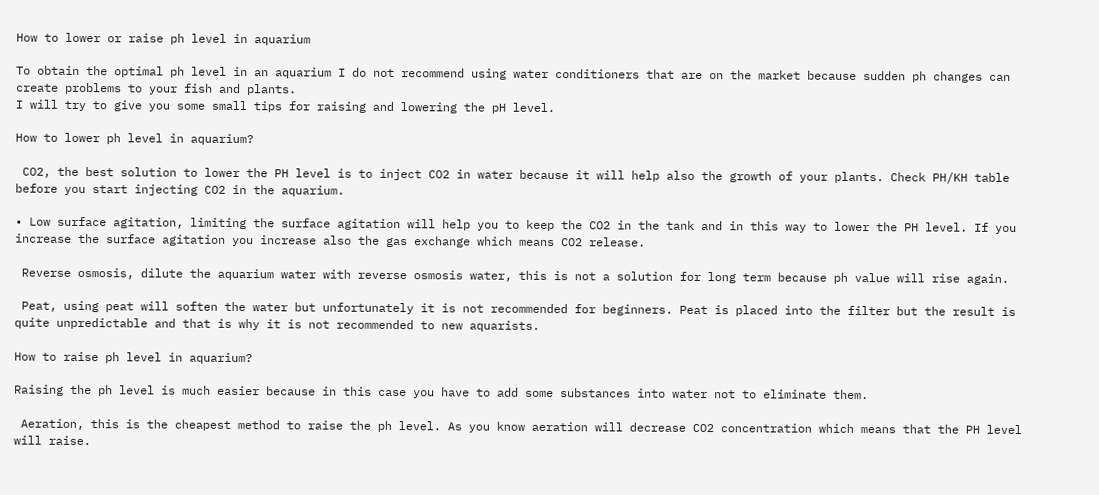How to lower or raise ph level in aquarium

To obtain the optimal ph level in an aquarium I do not recommend using water conditioners that are on the market because sudden ph changes can create problems to your fish and plants.
I will try to give you some small tips for raising and lowering the pH level.

How to lower ph level in aquarium?

 CO2, the best solution to lower the PH level is to inject CO2 in water because it will help also the growth of your plants. Check PH/KH table before you start injecting CO2 in the aquarium.

• Low surface agitation, limiting the surface agitation will help you to keep the CO2 in the tank and in this way to lower the PH level. If you increase the surface agitation you increase also the gas exchange which means CO2 release.

 Reverse osmosis, dilute the aquarium water with reverse osmosis water, this is not a solution for long term because ph value will rise again.

 Peat, using peat will soften the water but unfortunately it is not recommended for beginners. Peat is placed into the filter but the result is quite unpredictable and that is why it is not recommended to new aquarists.

How to raise ph level in aquarium?

Raising the ph level is much easier because in this case you have to add some substances into water not to eliminate them.

 Aeration, this is the cheapest method to raise the ph level. As you know aeration will decrease CO2 concentration which means that the PH level will raise.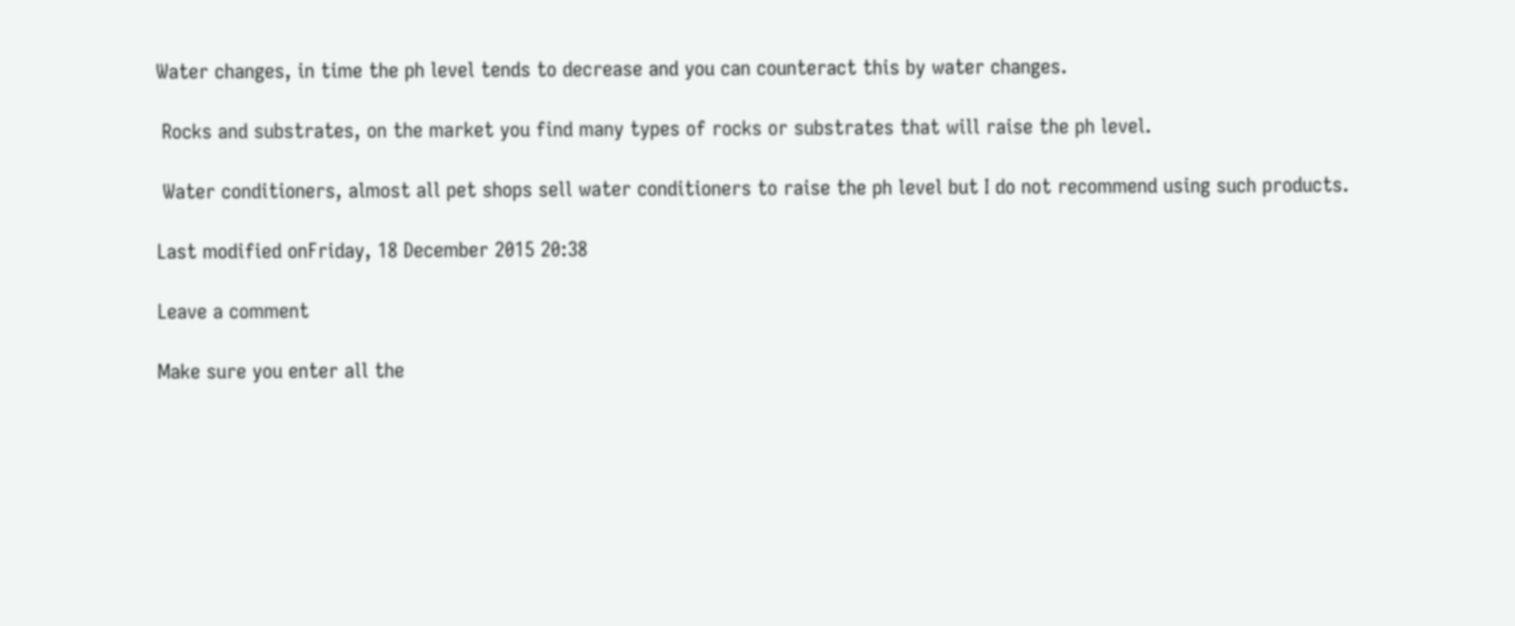Water changes, in time the ph level tends to decrease and you can counteract this by water changes.

 Rocks and substrates, on the market you find many types of rocks or substrates that will raise the ph level.

 Water conditioners, almost all pet shops sell water conditioners to raise the ph level but I do not recommend using such products.

Last modified onFriday, 18 December 2015 20:38

Leave a comment

Make sure you enter all the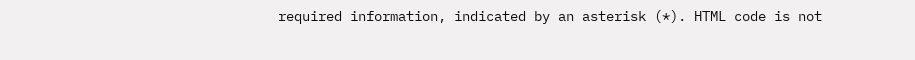required information, indicated by an asterisk (*). HTML code is not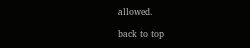allowed.

back to top